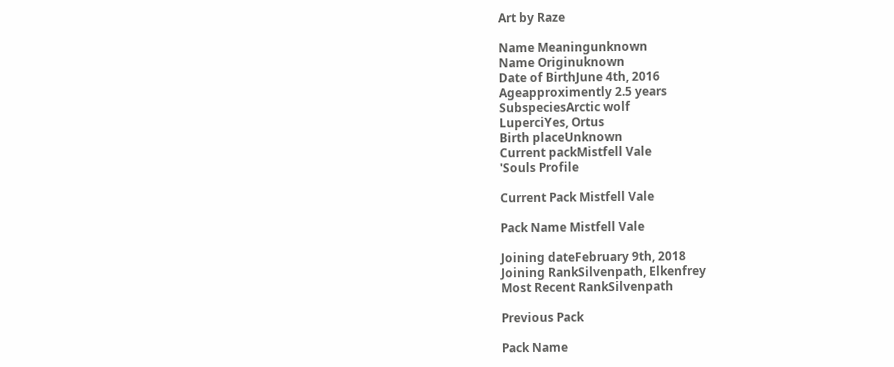Art by Raze

Name Meaningunknown
Name Originuknown
Date of BirthJune 4th, 2016
Ageapproximently 2.5 years
SubspeciesArctic wolf
LuperciYes, Ortus
Birth placeUnknown
Current packMistfell Vale
'Souls Profile

Current Pack Mistfell Vale

Pack Name Mistfell Vale

Joining dateFebruary 9th, 2018
Joining RankSilvenpath, Elkenfrey
Most Recent RankSilvenpath

Previous Pack

Pack Name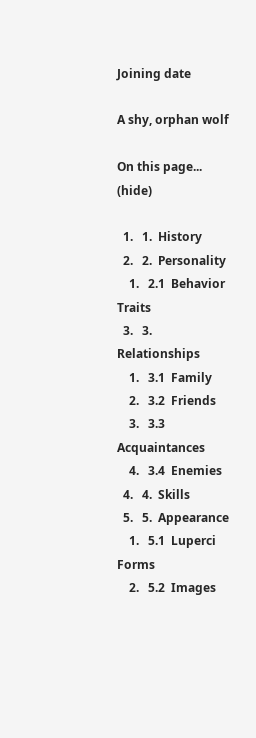Joining date

A shy, orphan wolf

On this page... (hide)

  1.   1.  History
  2.   2.  Personality
    1.   2.1  Behavior Traits
  3.   3.  Relationships
    1.   3.1  Family
    2.   3.2  Friends
    3.   3.3  Acquaintances
    4.   3.4  Enemies
  4.   4.  Skills
  5.   5.  Appearance
    1.   5.1  Luperci Forms
    2.   5.2  Images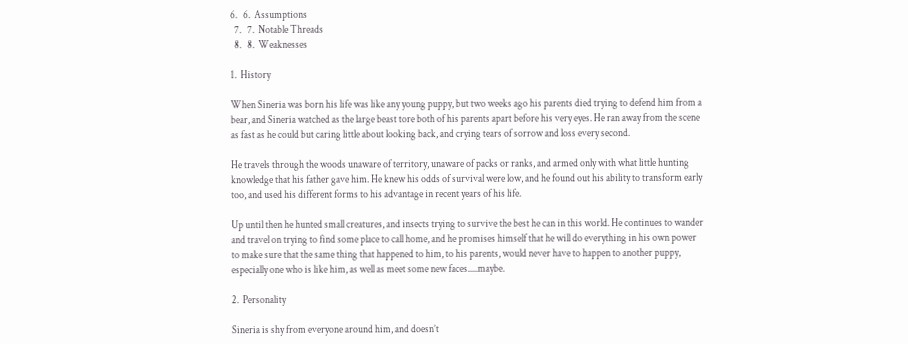6.   6.  Assumptions
  7.   7.  Notable Threads
  8.   8.  Weaknesses

1.  History

When Sineria was born his life was like any young puppy, but two weeks ago his parents died trying to defend him from a bear, and Sineria watched as the large beast tore both of his parents apart before his very eyes. He ran away from the scene as fast as he could but caring little about looking back, and crying tears of sorrow and loss every second.

He travels through the woods unaware of territory, unaware of packs or ranks, and armed only with what little hunting knowledge that his father gave him. He knew his odds of survival were low, and he found out his ability to transform early too, and used his different forms to his advantage in recent years of his life.

Up until then he hunted small creatures, and insects trying to survive the best he can in this world. He continues to wander and travel on trying to find some place to call home, and he promises himself that he will do everything in his own power to make sure that the same thing that happened to him, to his parents, would never have to happen to another puppy, especially one who is like him, as well as meet some new faces.....maybe.

2.  Personality

Sineria is shy from everyone around him, and doesn’t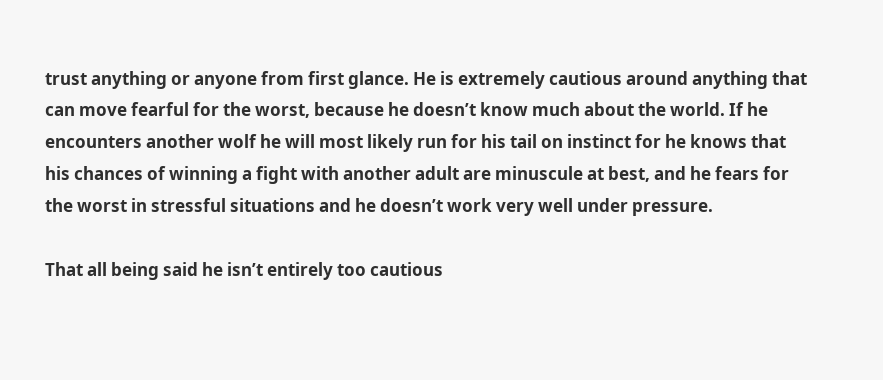trust anything or anyone from first glance. He is extremely cautious around anything that can move fearful for the worst, because he doesn’t know much about the world. If he encounters another wolf he will most likely run for his tail on instinct for he knows that his chances of winning a fight with another adult are minuscule at best, and he fears for the worst in stressful situations and he doesn’t work very well under pressure.

That all being said he isn’t entirely too cautious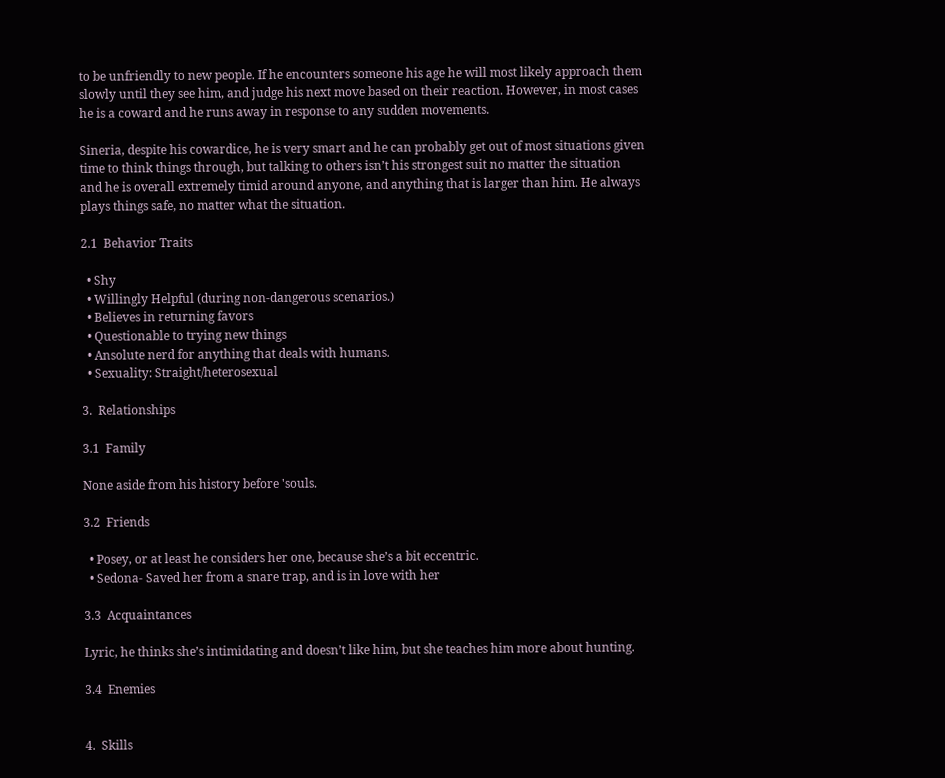to be unfriendly to new people. If he encounters someone his age he will most likely approach them slowly until they see him, and judge his next move based on their reaction. However, in most cases he is a coward and he runs away in response to any sudden movements.

Sineria, despite his cowardice, he is very smart and he can probably get out of most situations given time to think things through, but talking to others isn’t his strongest suit no matter the situation and he is overall extremely timid around anyone, and anything that is larger than him. He always plays things safe, no matter what the situation.

2.1  Behavior Traits

  • Shy
  • Willingly Helpful (during non-dangerous scenarios.)
  • Believes in returning favors
  • Questionable to trying new things
  • Ansolute nerd for anything that deals with humans.
  • Sexuality: Straight/heterosexual

3.  Relationships

3.1  Family

None aside from his history before 'souls.

3.2  Friends

  • Posey, or at least he considers her one, because she’s a bit eccentric.
  • Sedona- Saved her from a snare trap, and is in love with her

3.3  Acquaintances

Lyric, he thinks she’s intimidating and doesn’t like him, but she teaches him more about hunting.

3.4  Enemies


4.  Skills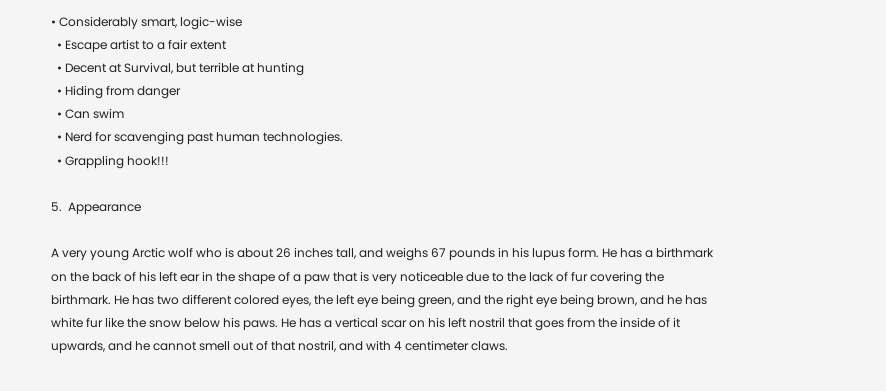• Considerably smart, logic-wise
  • Escape artist to a fair extent
  • Decent at Survival, but terrible at hunting
  • Hiding from danger
  • Can swim
  • Nerd for scavenging past human technologies.
  • Grappling hook!!!

5.  Appearance

A very young Arctic wolf who is about 26 inches tall, and weighs 67 pounds in his lupus form. He has a birthmark on the back of his left ear in the shape of a paw that is very noticeable due to the lack of fur covering the birthmark. He has two different colored eyes, the left eye being green, and the right eye being brown, and he has white fur like the snow below his paws. He has a vertical scar on his left nostril that goes from the inside of it upwards, and he cannot smell out of that nostril, and with 4 centimeter claws.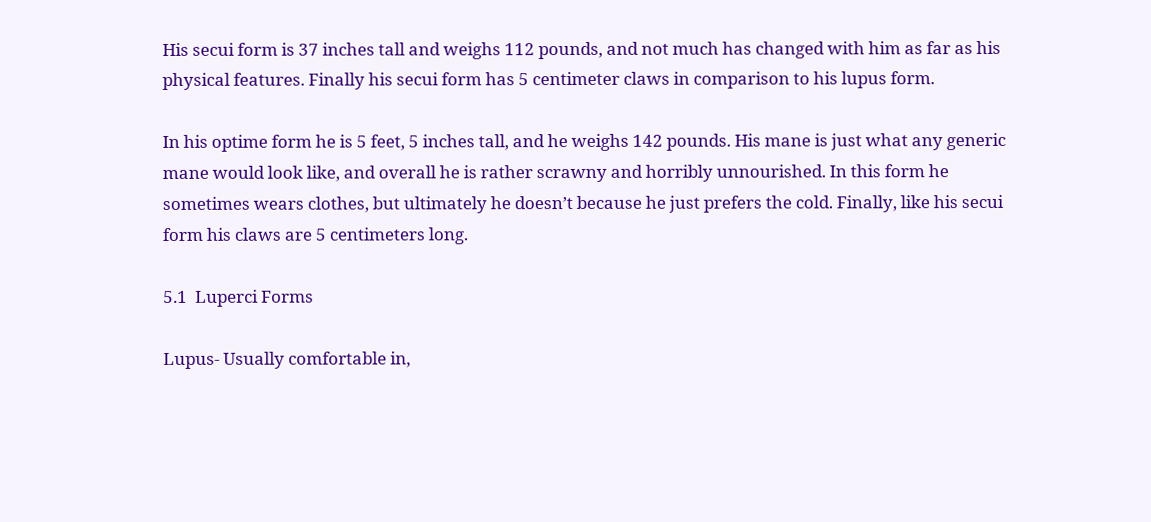His secui form is 37 inches tall and weighs 112 pounds, and not much has changed with him as far as his physical features. Finally his secui form has 5 centimeter claws in comparison to his lupus form.

In his optime form he is 5 feet, 5 inches tall, and he weighs 142 pounds. His mane is just what any generic mane would look like, and overall he is rather scrawny and horribly unnourished. In this form he sometimes wears clothes, but ultimately he doesn’t because he just prefers the cold. Finally, like his secui form his claws are 5 centimeters long.

5.1  Luperci Forms

Lupus- Usually comfortable in,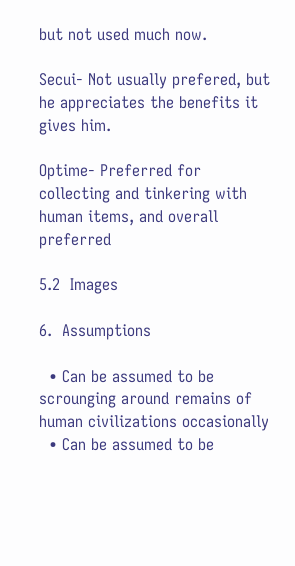but not used much now.

Secui- Not usually prefered, but he appreciates the benefits it gives him.

Optime- Preferred for collecting and tinkering with human items, and overall preferred

5.2  Images

6.  Assumptions

  • Can be assumed to be scrounging around remains of human civilizations occasionally
  • Can be assumed to be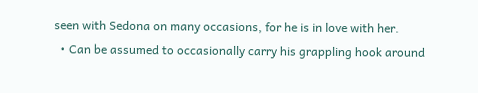seen with Sedona on many occasions, for he is in love with her.
  • Can be assumed to occasionally carry his grappling hook around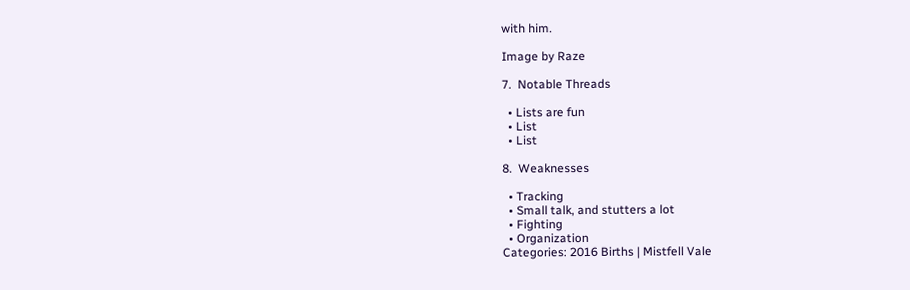with him.

Image by Raze

7.  Notable Threads

  • Lists are fun
  • List
  • List

8.  Weaknesses

  • Tracking
  • Small talk, and stutters a lot
  • Fighting
  • Organization
Categories: 2016 Births | Mistfell Vale